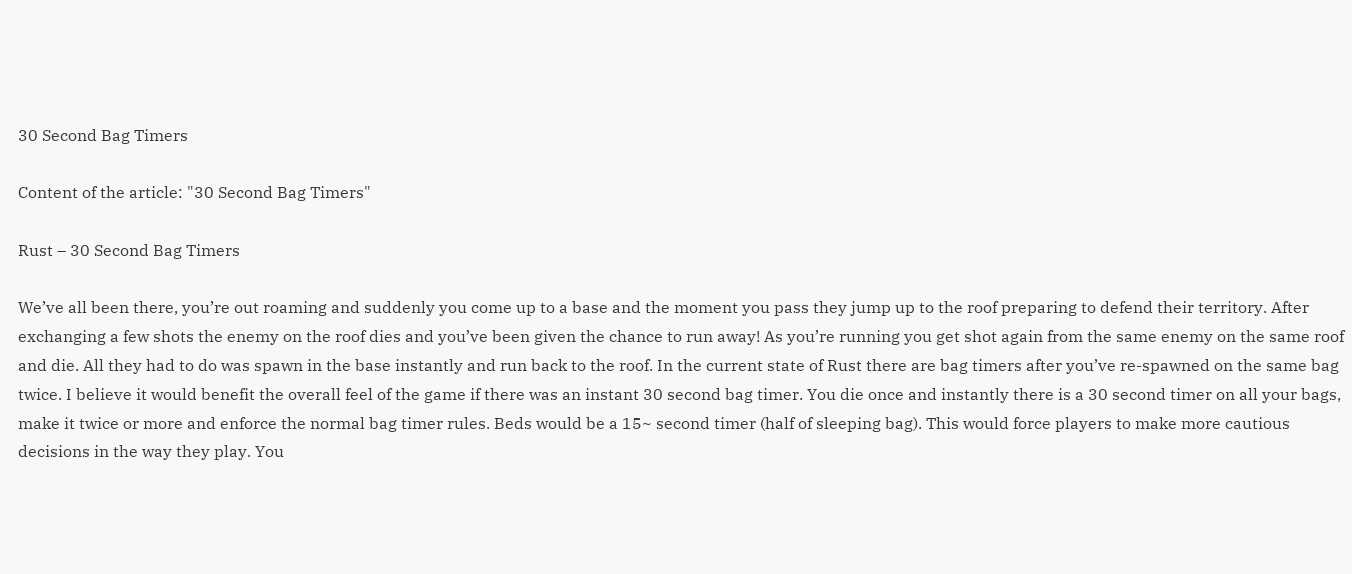30 Second Bag Timers

Content of the article: "30 Second Bag Timers"

Rust – 30 Second Bag Timers

We’ve all been there, you’re out roaming and suddenly you come up to a base and the moment you pass they jump up to the roof preparing to defend their territory. After exchanging a few shots the enemy on the roof dies and you’ve been given the chance to run away! As you’re running you get shot again from the same enemy on the same roof and die. All they had to do was spawn in the base instantly and run back to the roof. In the current state of Rust there are bag timers after you’ve re-spawned on the same bag twice. I believe it would benefit the overall feel of the game if there was an instant 30 second bag timer. You die once and instantly there is a 30 second timer on all your bags, make it twice or more and enforce the normal bag timer rules. Beds would be a 15~ second timer (half of sleeping bag). This would force players to make more cautious decisions in the way they play. You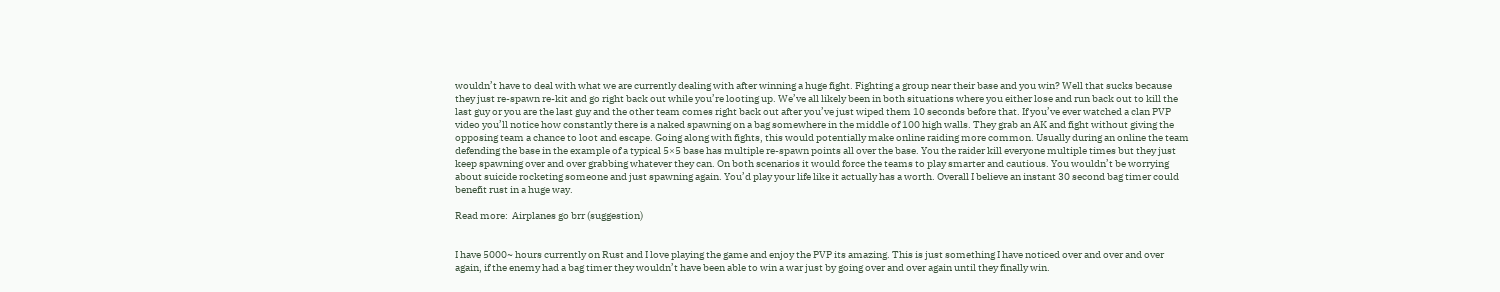wouldn’t have to deal with what we are currently dealing with after winning a huge fight. Fighting a group near their base and you win? Well that sucks because they just re-spawn re-kit and go right back out while you’re looting up. We’ve all likely been in both situations where you either lose and run back out to kill the last guy or you are the last guy and the other team comes right back out after you’ve just wiped them 10 seconds before that. If you’ve ever watched a clan PVP video you’ll notice how constantly there is a naked spawning on a bag somewhere in the middle of 100 high walls. They grab an AK and fight without giving the opposing team a chance to loot and escape. Going along with fights, this would potentially make online raiding more common. Usually during an online the team defending the base in the example of a typical 5×5 base has multiple re-spawn points all over the base. You the raider kill everyone multiple times but they just keep spawning over and over grabbing whatever they can. On both scenarios it would force the teams to play smarter and cautious. You wouldn’t be worrying about suicide rocketing someone and just spawning again. You’d play your life like it actually has a worth. Overall I believe an instant 30 second bag timer could benefit rust in a huge way.

Read more:  Airplanes go brr (suggestion)


I have 5000~ hours currently on Rust and I love playing the game and enjoy the PVP its amazing. This is just something I have noticed over and over and over again, if the enemy had a bag timer they wouldn’t have been able to win a war just by going over and over again until they finally win.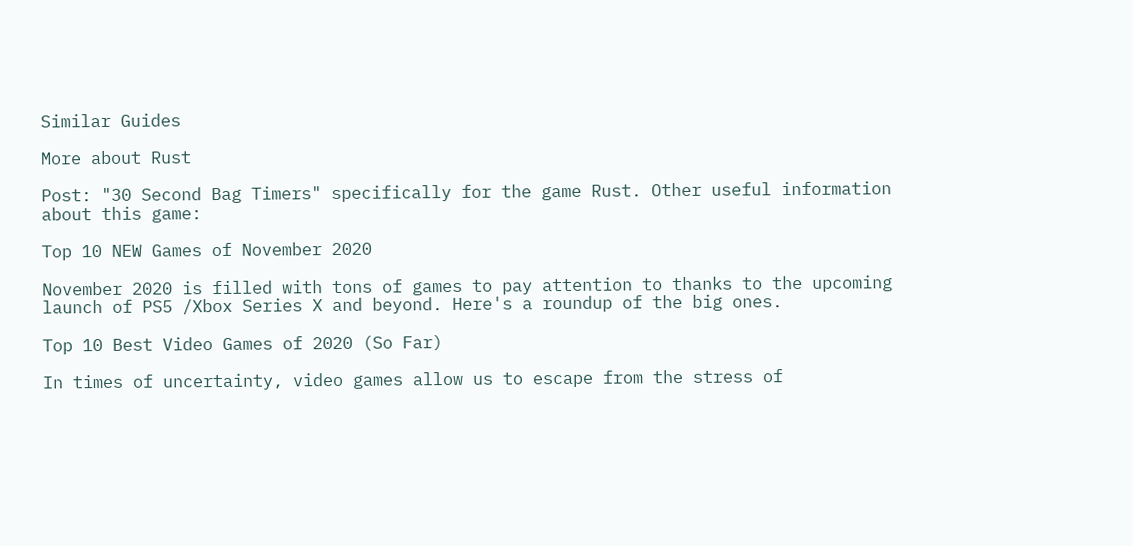Similar Guides

More about Rust

Post: "30 Second Bag Timers" specifically for the game Rust. Other useful information about this game:

Top 10 NEW Games of November 2020

November 2020 is filled with tons of games to pay attention to thanks to the upcoming launch of PS5 /Xbox Series X and beyond. Here's a roundup of the big ones.

Top 10 Best Video Games of 2020 (So Far)

In times of uncertainty, video games allow us to escape from the stress of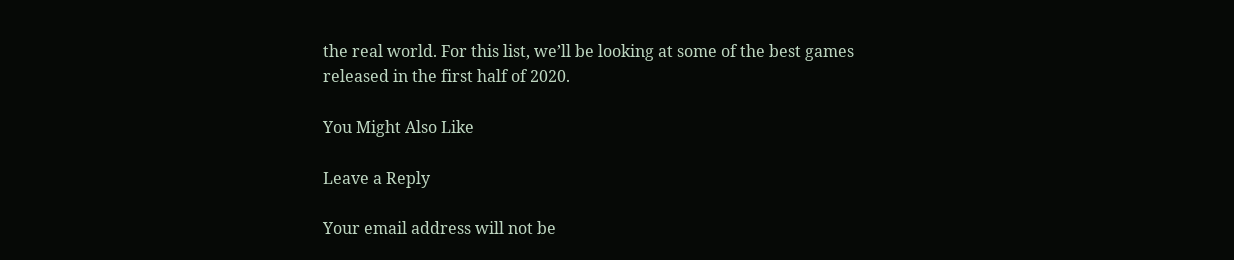the real world. For this list, we’ll be looking at some of the best games released in the first half of 2020.

You Might Also Like

Leave a Reply

Your email address will not be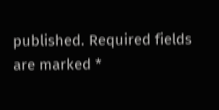published. Required fields are marked *